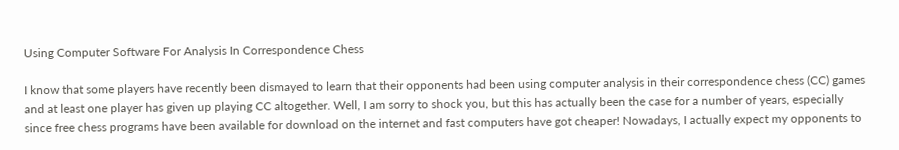Using Computer Software For Analysis In Correspondence Chess

I know that some players have recently been dismayed to learn that their opponents had been using computer analysis in their correspondence chess (CC) games and at least one player has given up playing CC altogether. Well, I am sorry to shock you, but this has actually been the case for a number of years, especially since free chess programs have been available for download on the internet and fast computers have got cheaper! Nowadays, I actually expect my opponents to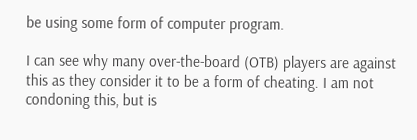be using some form of computer program.

I can see why many over-the-board (OTB) players are against this as they consider it to be a form of cheating. I am not condoning this, but is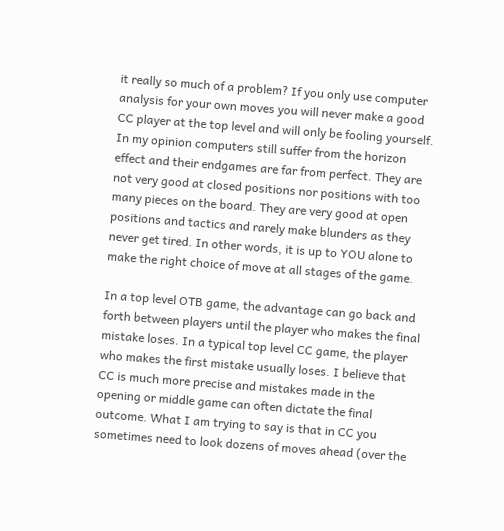it really so much of a problem? If you only use computer analysis for your own moves you will never make a good CC player at the top level and will only be fooling yourself. In my opinion computers still suffer from the horizon effect and their endgames are far from perfect. They are not very good at closed positions nor positions with too many pieces on the board. They are very good at open positions and tactics and rarely make blunders as they never get tired. In other words, it is up to YOU alone to make the right choice of move at all stages of the game.

In a top level OTB game, the advantage can go back and forth between players until the player who makes the final mistake loses. In a typical top level CC game, the player who makes the first mistake usually loses. I believe that CC is much more precise and mistakes made in the opening or middle game can often dictate the final outcome. What I am trying to say is that in CC you sometimes need to look dozens of moves ahead (over the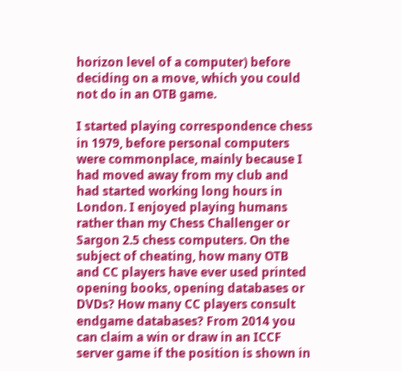horizon level of a computer) before deciding on a move, which you could not do in an OTB game.

I started playing correspondence chess in 1979, before personal computers were commonplace, mainly because I had moved away from my club and had started working long hours in London. I enjoyed playing humans rather than my Chess Challenger or Sargon 2.5 chess computers. On the subject of cheating, how many OTB and CC players have ever used printed opening books, opening databases or DVDs? How many CC players consult endgame databases? From 2014 you can claim a win or draw in an ICCF server game if the position is shown in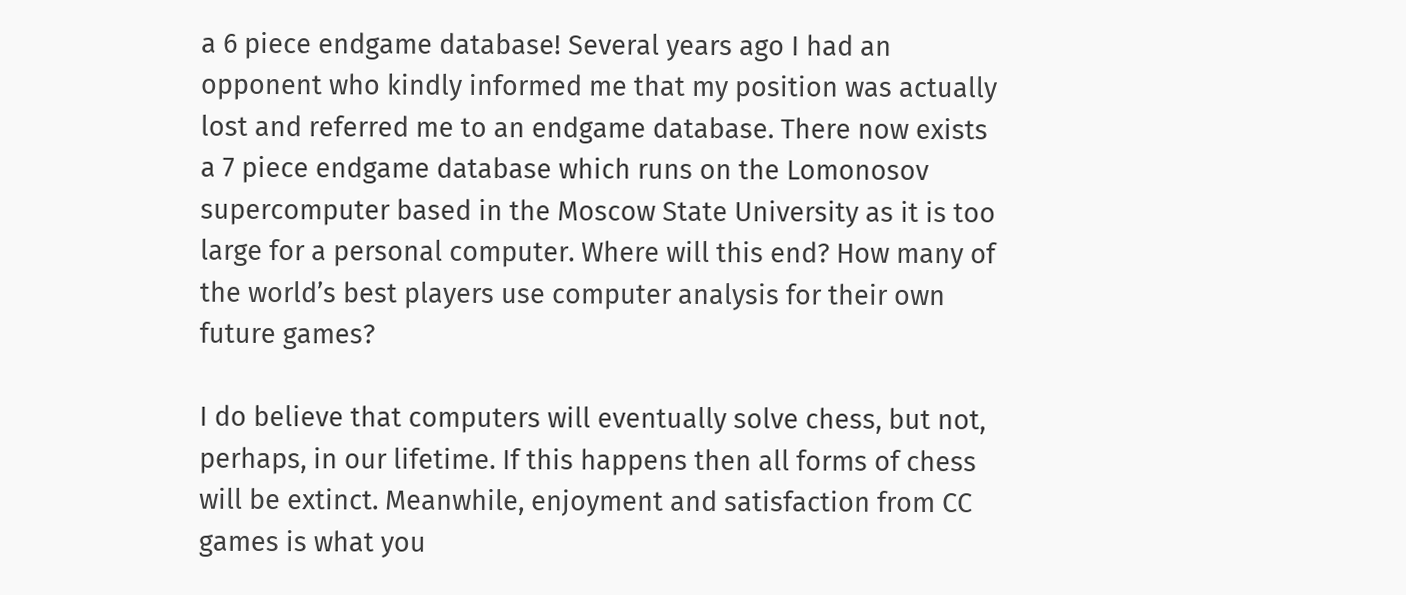a 6 piece endgame database! Several years ago I had an opponent who kindly informed me that my position was actually lost and referred me to an endgame database. There now exists a 7 piece endgame database which runs on the Lomonosov supercomputer based in the Moscow State University as it is too large for a personal computer. Where will this end? How many of the world’s best players use computer analysis for their own future games?

I do believe that computers will eventually solve chess, but not, perhaps, in our lifetime. If this happens then all forms of chess will be extinct. Meanwhile, enjoyment and satisfaction from CC games is what you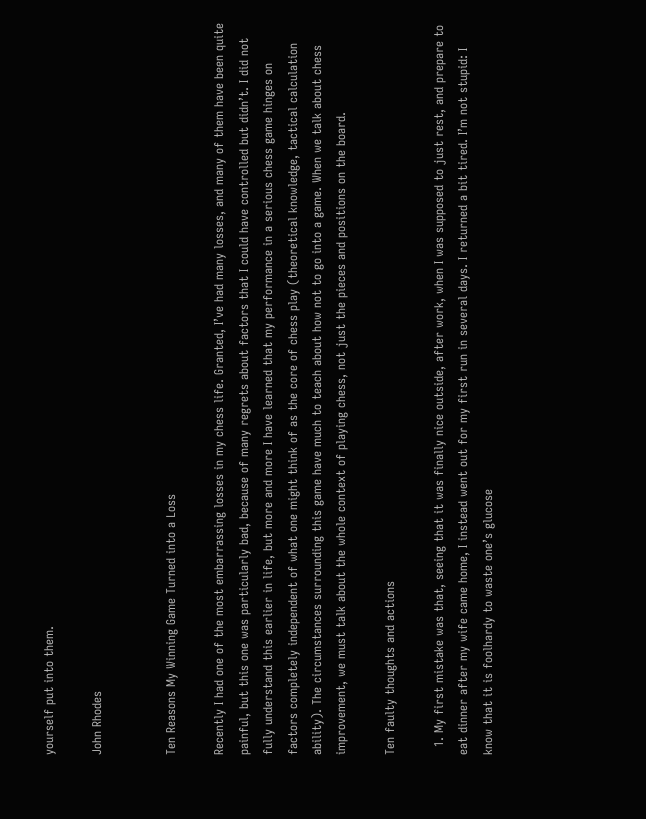yourself put into them.

John Rhodes


Ten Reasons My Winning Game Turned into a Loss

Recently I had one of the most embarrassing losses in my chess life. Granted, I’ve had many losses, and many of them have been quite painful, but this one was particularly bad, because of many regrets about factors that I could have controlled but didn’t. I did not fully understand this earlier in life, but more and more I have learned that my performance in a serious chess game hinges on factors completely independent of what one might think of as the core of chess play (theoretical knowledge, tactical calculation ability). The circumstances surrounding this game have much to teach about how not to go into a game. When we talk about chess improvement, we must talk about the whole context of playing chess, not just the pieces and positions on the board.

Ten faulty thoughts and actions

  1. My first mistake was that, seeing that it was finally nice outside, after work, when I was supposed to just rest, and prepare to eat dinner after my wife came home, I instead went out for my first run in several days. I returned a bit tired. I’m not stupid: I know that it is foolhardy to waste one’s glucose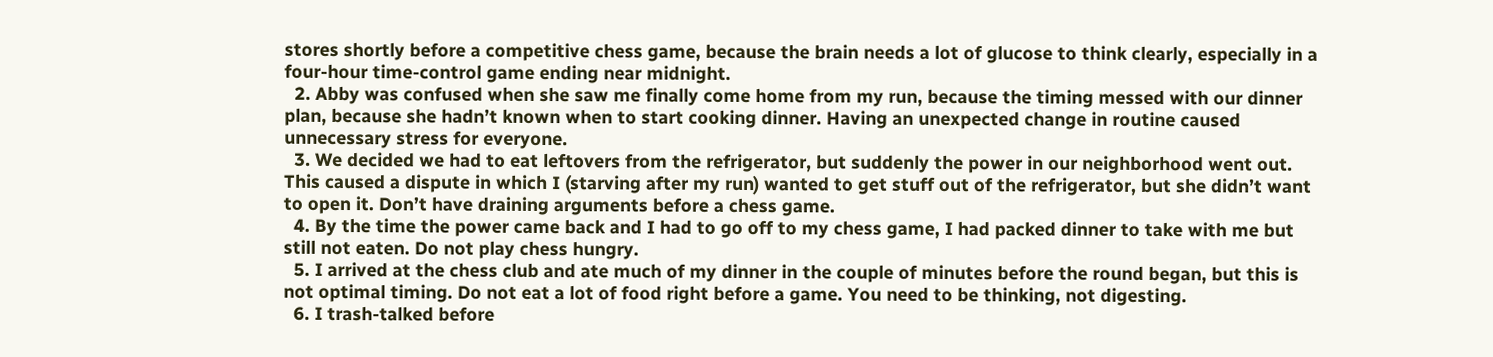stores shortly before a competitive chess game, because the brain needs a lot of glucose to think clearly, especially in a four-hour time-control game ending near midnight.
  2. Abby was confused when she saw me finally come home from my run, because the timing messed with our dinner plan, because she hadn’t known when to start cooking dinner. Having an unexpected change in routine caused unnecessary stress for everyone.
  3. We decided we had to eat leftovers from the refrigerator, but suddenly the power in our neighborhood went out. This caused a dispute in which I (starving after my run) wanted to get stuff out of the refrigerator, but she didn’t want to open it. Don’t have draining arguments before a chess game.
  4. By the time the power came back and I had to go off to my chess game, I had packed dinner to take with me but still not eaten. Do not play chess hungry.
  5. I arrived at the chess club and ate much of my dinner in the couple of minutes before the round began, but this is not optimal timing. Do not eat a lot of food right before a game. You need to be thinking, not digesting.
  6. I trash-talked before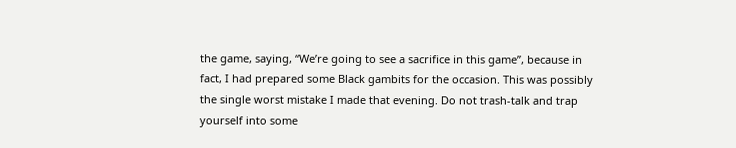the game, saying, “We’re going to see a sacrifice in this game”, because in fact, I had prepared some Black gambits for the occasion. This was possibly the single worst mistake I made that evening. Do not trash-talk and trap yourself into some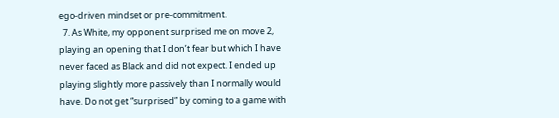ego-driven mindset or pre-commitment.
  7. As White, my opponent surprised me on move 2, playing an opening that I don’t fear but which I have never faced as Black and did not expect. I ended up playing slightly more passively than I normally would have. Do not get “surprised” by coming to a game with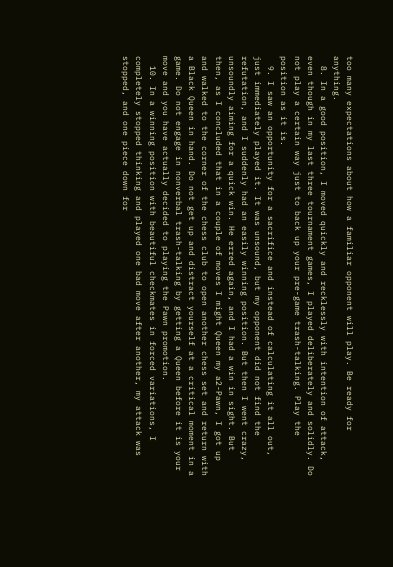too many expectations about how a familiar opponent will play. Be ready for anything.
  8. In a good position, I moved quickly and recklessly with intention of attack, even though in my last three tournament games, I played deliberately and solidly. Do not play a certain way just to back up your pre-game trash-talking. Play the position as it is.
  9. I saw an opportunity for a sacrifice and instead of calculating it all out, just immediately played it. It was unsound, but my opponent did not find the refutation, and I suddenly had an easily winning position. But then I went crazy, unsoundly aiming for a quick win. He erred again, and I had a win in sight. But then, as I concluded that in a couple of moves I might Queen my a2-Pawn, I got up and walked to the corner of the chess club to open another chess set and return with a Black Queen in hand. Do not get up and distract yourself at a critical moment in a game. Do not engage in nonverbal trash-talking by getting a Queen before it is your move and you have actually decided to playing the Pawn promotion.
  10. In a winning position with beautiful checkmates in forced variations, I completely stopped thinking and played one bad move after another, my attack was stopped, and one piece down for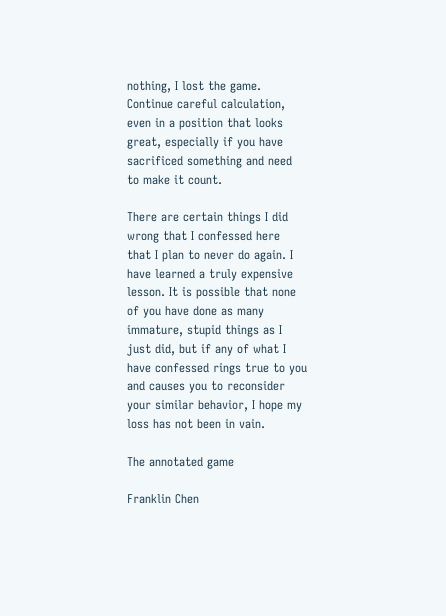nothing, I lost the game. Continue careful calculation, even in a position that looks great, especially if you have sacrificed something and need to make it count.

There are certain things I did wrong that I confessed here that I plan to never do again. I have learned a truly expensive lesson. It is possible that none of you have done as many immature, stupid things as I just did, but if any of what I have confessed rings true to you and causes you to reconsider your similar behavior, I hope my loss has not been in vain.

The annotated game

Franklin Chen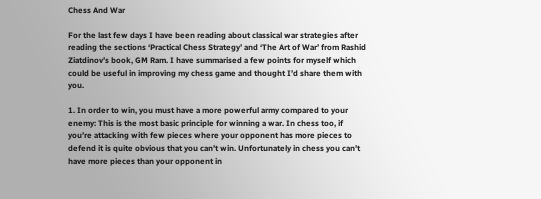Chess And War

For the last few days I have been reading about classical war strategies after reading the sections ‘Practical Chess Strategy’ and ‘The Art of War’ from Rashid Ziatdinov’s book, GM Ram. I have summarised a few points for myself which could be useful in improving my chess game and thought I’d share them with you.

1. In order to win, you must have a more powerful army compared to your enemy: This is the most basic principle for winning a war. In chess too, if you’re attacking with few pieces where your opponent has more pieces to defend it is quite obvious that you can’t win. Unfortunately in chess you can’t have more pieces than your opponent in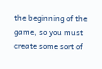the beginning of the game, so you must create some sort of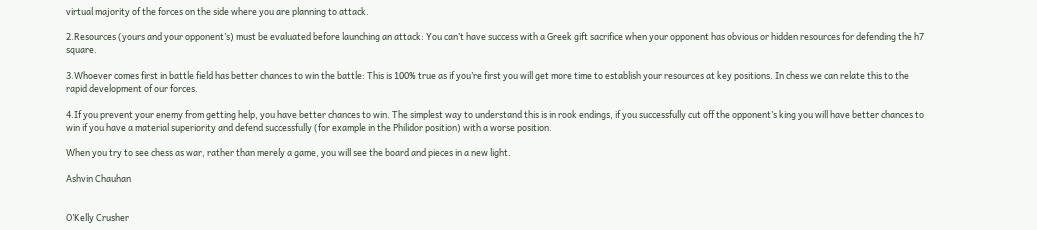virtual majority of the forces on the side where you are planning to attack.

2.Resources (yours and your opponent’s) must be evaluated before launching an attack: You can’t have success with a Greek gift sacrifice when your opponent has obvious or hidden resources for defending the h7 square.

3.Whoever comes first in battle field has better chances to win the battle: This is 100% true as if you’re first you will get more time to establish your resources at key positions. In chess we can relate this to the rapid development of our forces.

4.If you prevent your enemy from getting help, you have better chances to win. The simplest way to understand this is in rook endings, if you successfully cut off the opponent’s king you will have better chances to win if you have a material superiority and defend successfully (for example in the Philidor position) with a worse position.

When you try to see chess as war, rather than merely a game, you will see the board and pieces in a new light.

Ashvin Chauhan


O’Kelly Crusher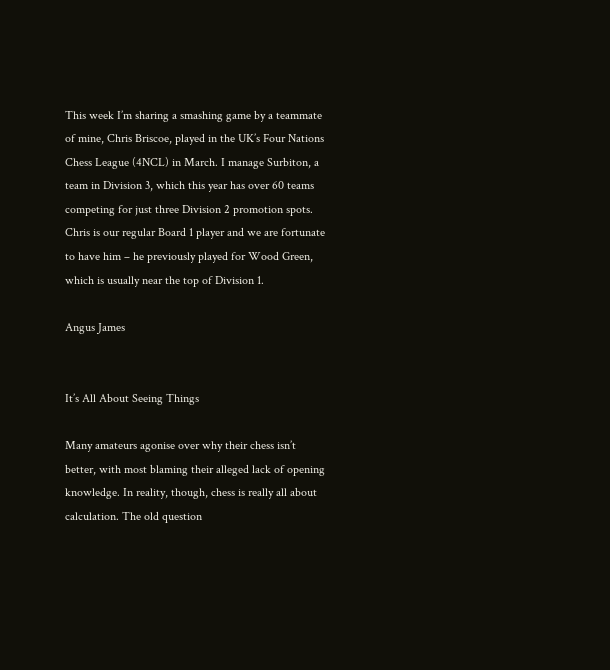This week I’m sharing a smashing game by a teammate of mine, Chris Briscoe, played in the UK’s Four Nations Chess League (4NCL) in March. I manage Surbiton, a team in Division 3, which this year has over 60 teams competing for just three Division 2 promotion spots. Chris is our regular Board 1 player and we are fortunate to have him – he previously played for Wood Green, which is usually near the top of Division 1.

Angus James


It’s All About Seeing Things

Many amateurs agonise over why their chess isn’t better, with most blaming their alleged lack of opening knowledge. In reality, though, chess is really all about calculation. The old question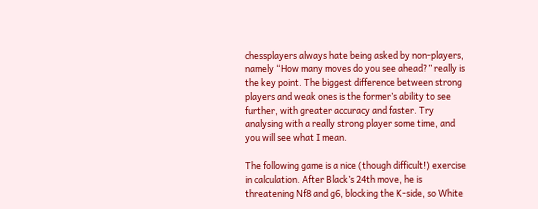chessplayers always hate being asked by non-players, namely “How many moves do you see ahead?” really is the key point. The biggest difference between strong players and weak ones is the former’s ability to see further, with greater accuracy and faster. Try analysing with a really strong player some time, and you will see what I mean.

The following game is a nice (though difficult!) exercise in calculation. After Black’s 24th move, he is threatening Nf8 and g6, blocking the K-side, so White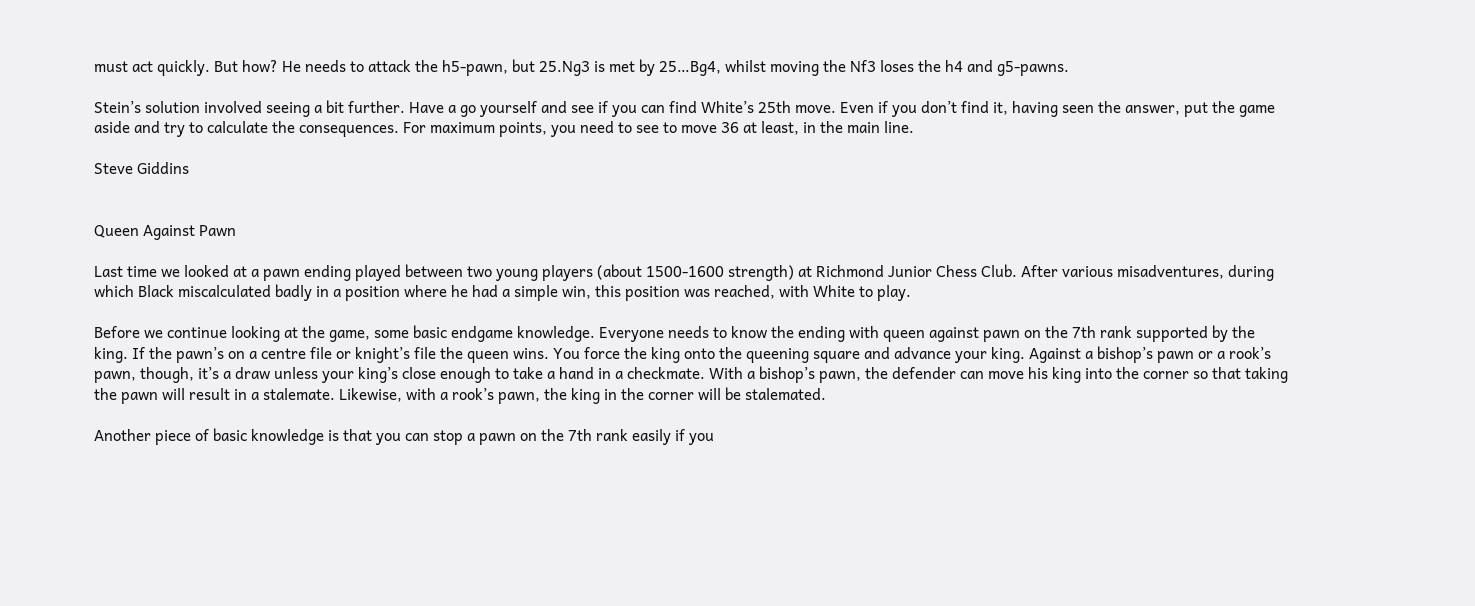must act quickly. But how? He needs to attack the h5-pawn, but 25.Ng3 is met by 25…Bg4, whilst moving the Nf3 loses the h4 and g5-pawns.

Stein’s solution involved seeing a bit further. Have a go yourself and see if you can find White’s 25th move. Even if you don’t find it, having seen the answer, put the game aside and try to calculate the consequences. For maximum points, you need to see to move 36 at least, in the main line.

Steve Giddins


Queen Against Pawn

Last time we looked at a pawn ending played between two young players (about 1500-1600 strength) at Richmond Junior Chess Club. After various misadventures, during which Black miscalculated badly in a position where he had a simple win, this position was reached, with White to play.

Before we continue looking at the game, some basic endgame knowledge. Everyone needs to know the ending with queen against pawn on the 7th rank supported by the king. If the pawn’s on a centre file or knight’s file the queen wins. You force the king onto the queening square and advance your king. Against a bishop’s pawn or a rook’s pawn, though, it’s a draw unless your king’s close enough to take a hand in a checkmate. With a bishop’s pawn, the defender can move his king into the corner so that taking the pawn will result in a stalemate. Likewise, with a rook’s pawn, the king in the corner will be stalemated.

Another piece of basic knowledge is that you can stop a pawn on the 7th rank easily if you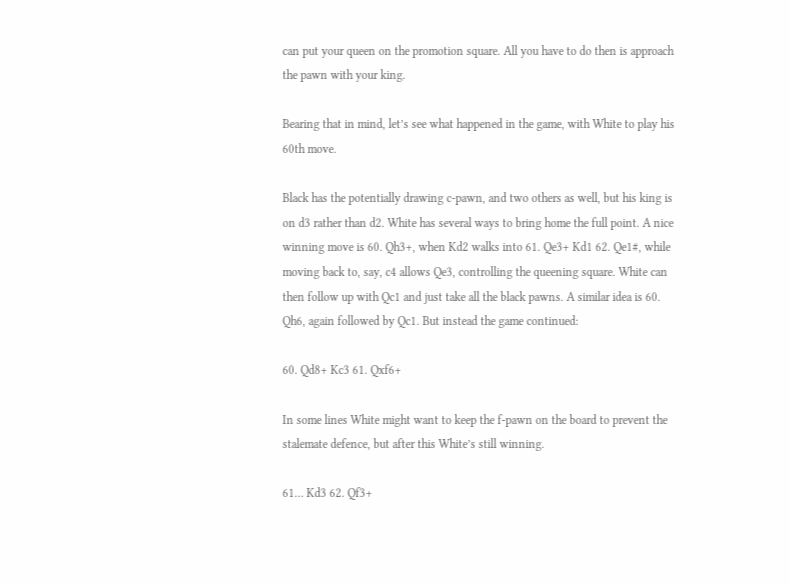can put your queen on the promotion square. All you have to do then is approach the pawn with your king.

Bearing that in mind, let’s see what happened in the game, with White to play his 60th move.

Black has the potentially drawing c-pawn, and two others as well, but his king is on d3 rather than d2. White has several ways to bring home the full point. A nice winning move is 60. Qh3+, when Kd2 walks into 61. Qe3+ Kd1 62. Qe1#, while moving back to, say, c4 allows Qe3, controlling the queening square. White can then follow up with Qc1 and just take all the black pawns. A similar idea is 60. Qh6, again followed by Qc1. But instead the game continued:

60. Qd8+ Kc3 61. Qxf6+

In some lines White might want to keep the f-pawn on the board to prevent the stalemate defence, but after this White’s still winning.

61… Kd3 62. Qf3+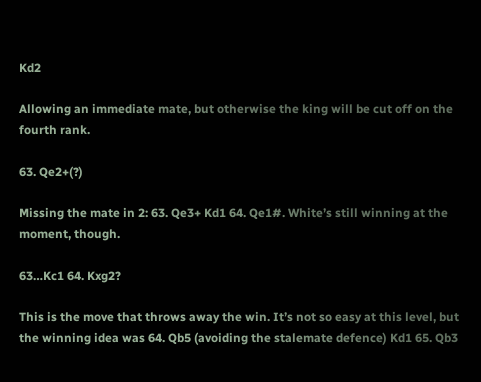Kd2

Allowing an immediate mate, but otherwise the king will be cut off on the fourth rank.

63. Qe2+(?)

Missing the mate in 2: 63. Qe3+ Kd1 64. Qe1#. White’s still winning at the moment, though.

63…Kc1 64. Kxg2?

This is the move that throws away the win. It’s not so easy at this level, but the winning idea was 64. Qb5 (avoiding the stalemate defence) Kd1 65. Qb3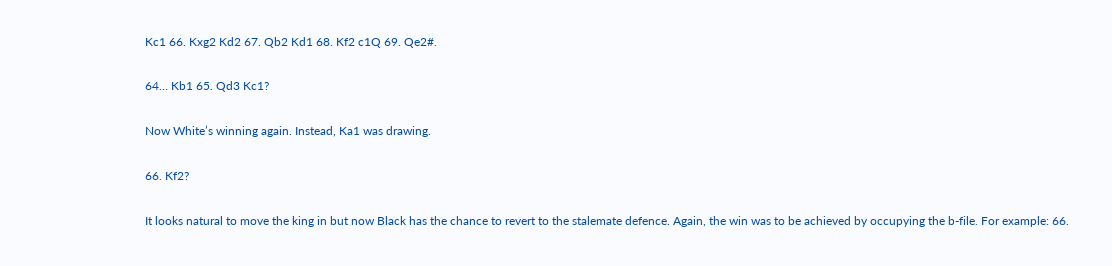Kc1 66. Kxg2 Kd2 67. Qb2 Kd1 68. Kf2 c1Q 69. Qe2#.

64… Kb1 65. Qd3 Kc1?

Now White’s winning again. Instead, Ka1 was drawing.

66. Kf2?

It looks natural to move the king in but now Black has the chance to revert to the stalemate defence. Again, the win was to be achieved by occupying the b-file. For example: 66.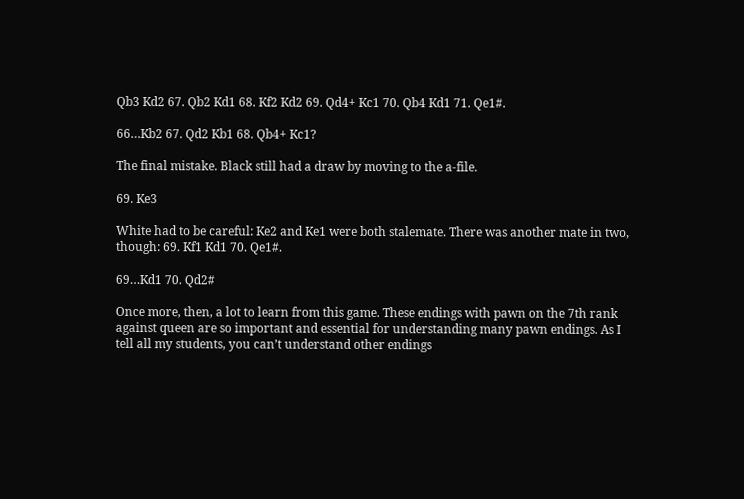Qb3 Kd2 67. Qb2 Kd1 68. Kf2 Kd2 69. Qd4+ Kc1 70. Qb4 Kd1 71. Qe1#.

66…Kb2 67. Qd2 Kb1 68. Qb4+ Kc1?

The final mistake. Black still had a draw by moving to the a-file.

69. Ke3

White had to be careful: Ke2 and Ke1 were both stalemate. There was another mate in two, though: 69. Kf1 Kd1 70. Qe1#.

69…Kd1 70. Qd2#

Once more, then, a lot to learn from this game. These endings with pawn on the 7th rank against queen are so important and essential for understanding many pawn endings. As I tell all my students, you can’t understand other endings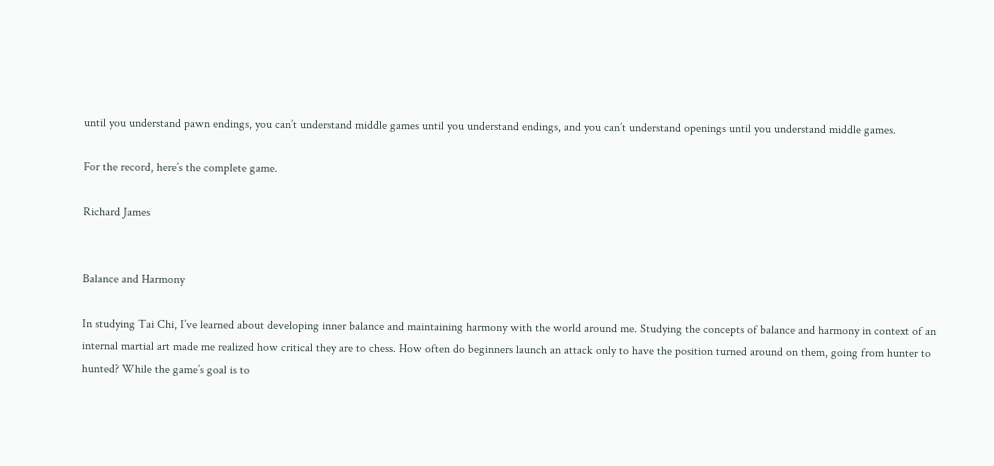until you understand pawn endings, you can’t understand middle games until you understand endings, and you can’t understand openings until you understand middle games.

For the record, here’s the complete game.

Richard James


Balance and Harmony

In studying Tai Chi, I’ve learned about developing inner balance and maintaining harmony with the world around me. Studying the concepts of balance and harmony in context of an internal martial art made me realized how critical they are to chess. How often do beginners launch an attack only to have the position turned around on them, going from hunter to hunted? While the game’s goal is to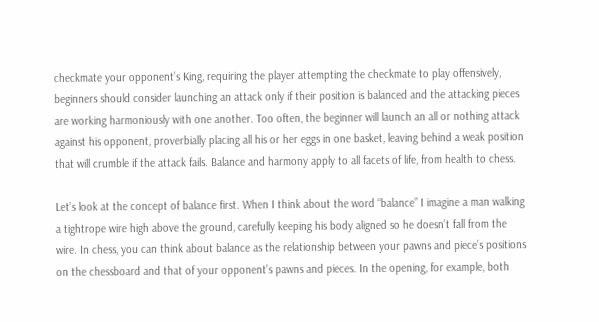checkmate your opponent’s King, requiring the player attempting the checkmate to play offensively, beginners should consider launching an attack only if their position is balanced and the attacking pieces are working harmoniously with one another. Too often, the beginner will launch an all or nothing attack against his opponent, proverbially placing all his or her eggs in one basket, leaving behind a weak position that will crumble if the attack fails. Balance and harmony apply to all facets of life, from health to chess.

Let’s look at the concept of balance first. When I think about the word “balance” I imagine a man walking a tightrope wire high above the ground, carefully keeping his body aligned so he doesn’t fall from the wire. In chess, you can think about balance as the relationship between your pawns and piece’s positions on the chessboard and that of your opponent’s pawns and pieces. In the opening, for example, both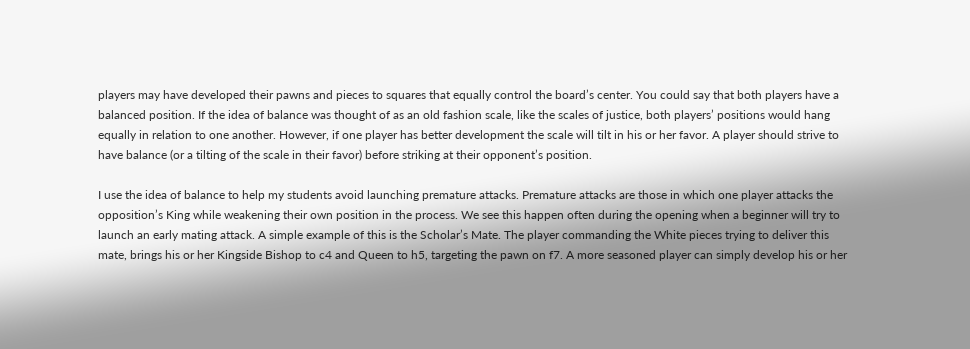players may have developed their pawns and pieces to squares that equally control the board’s center. You could say that both players have a balanced position. If the idea of balance was thought of as an old fashion scale, like the scales of justice, both players’ positions would hang equally in relation to one another. However, if one player has better development the scale will tilt in his or her favor. A player should strive to have balance (or a tilting of the scale in their favor) before striking at their opponent’s position.

I use the idea of balance to help my students avoid launching premature attacks. Premature attacks are those in which one player attacks the opposition’s King while weakening their own position in the process. We see this happen often during the opening when a beginner will try to launch an early mating attack. A simple example of this is the Scholar’s Mate. The player commanding the White pieces trying to deliver this mate, brings his or her Kingside Bishop to c4 and Queen to h5, targeting the pawn on f7. A more seasoned player can simply develop his or her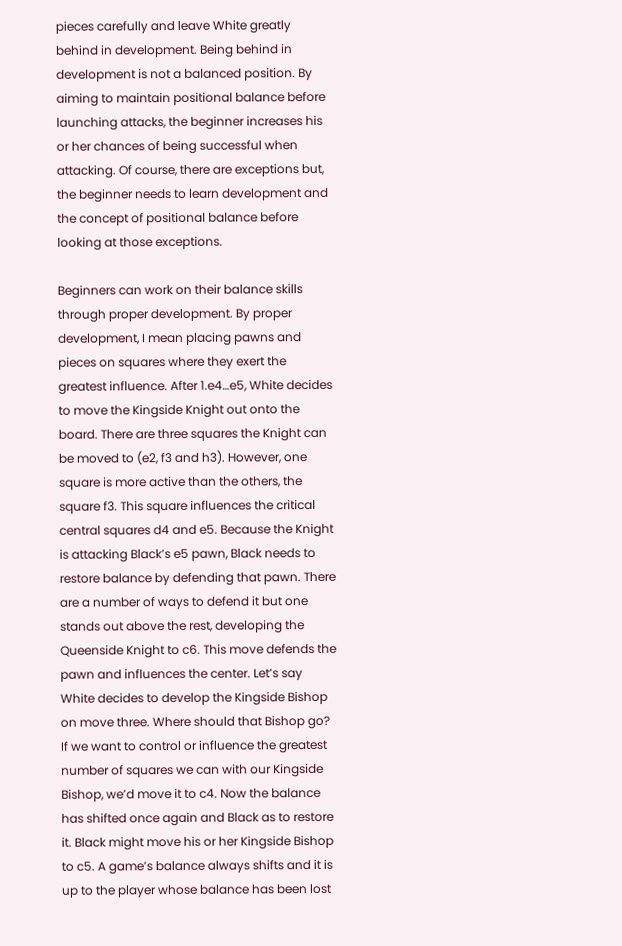pieces carefully and leave White greatly behind in development. Being behind in development is not a balanced position. By aiming to maintain positional balance before launching attacks, the beginner increases his or her chances of being successful when attacking. Of course, there are exceptions but, the beginner needs to learn development and the concept of positional balance before looking at those exceptions.

Beginners can work on their balance skills through proper development. By proper development, I mean placing pawns and pieces on squares where they exert the greatest influence. After 1.e4…e5, White decides to move the Kingside Knight out onto the board. There are three squares the Knight can be moved to (e2, f3 and h3). However, one square is more active than the others, the square f3. This square influences the critical central squares d4 and e5. Because the Knight is attacking Black’s e5 pawn, Black needs to restore balance by defending that pawn. There are a number of ways to defend it but one stands out above the rest, developing the Queenside Knight to c6. This move defends the pawn and influences the center. Let’s say White decides to develop the Kingside Bishop on move three. Where should that Bishop go? If we want to control or influence the greatest number of squares we can with our Kingside Bishop, we’d move it to c4. Now the balance has shifted once again and Black as to restore it. Black might move his or her Kingside Bishop to c5. A game’s balance always shifts and it is up to the player whose balance has been lost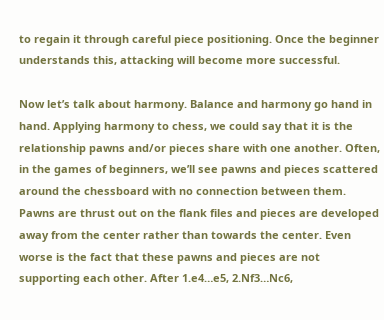to regain it through careful piece positioning. Once the beginner understands this, attacking will become more successful.

Now let’s talk about harmony. Balance and harmony go hand in hand. Applying harmony to chess, we could say that it is the relationship pawns and/or pieces share with one another. Often, in the games of beginners, we’ll see pawns and pieces scattered around the chessboard with no connection between them. Pawns are thrust out on the flank files and pieces are developed away from the center rather than towards the center. Even worse is the fact that these pawns and pieces are not supporting each other. After 1.e4…e5, 2.Nf3…Nc6,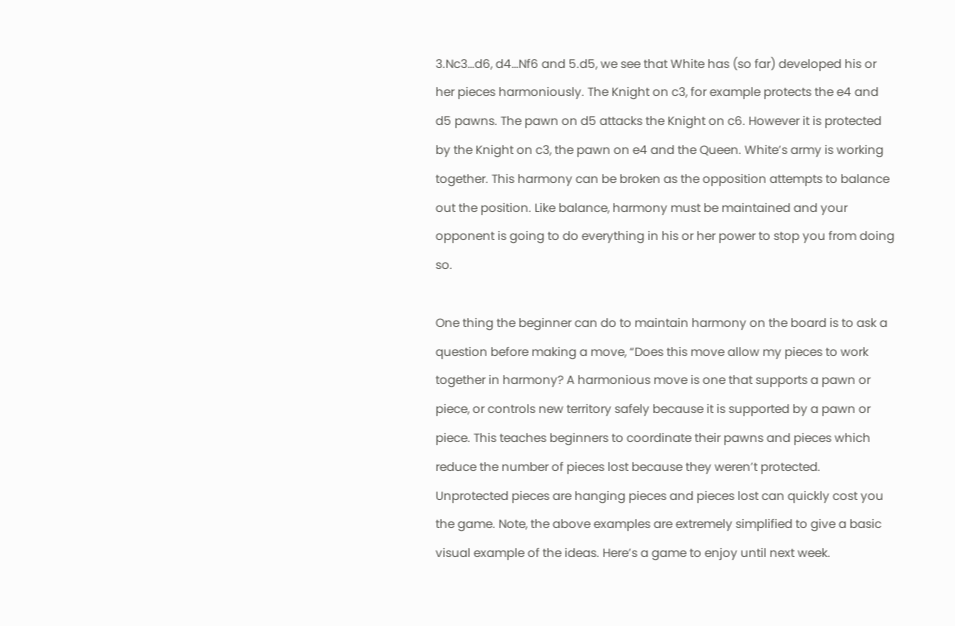3.Nc3…d6, d4…Nf6 and 5.d5, we see that White has (so far) developed his or her pieces harmoniously. The Knight on c3, for example protects the e4 and d5 pawns. The pawn on d5 attacks the Knight on c6. However it is protected by the Knight on c3, the pawn on e4 and the Queen. White’s army is working together. This harmony can be broken as the opposition attempts to balance out the position. Like balance, harmony must be maintained and your opponent is going to do everything in his or her power to stop you from doing so.

One thing the beginner can do to maintain harmony on the board is to ask a question before making a move, “Does this move allow my pieces to work together in harmony? A harmonious move is one that supports a pawn or piece, or controls new territory safely because it is supported by a pawn or piece. This teaches beginners to coordinate their pawns and pieces which reduce the number of pieces lost because they weren’t protected. Unprotected pieces are hanging pieces and pieces lost can quickly cost you the game. Note, the above examples are extremely simplified to give a basic visual example of the ideas. Here’s a game to enjoy until next week.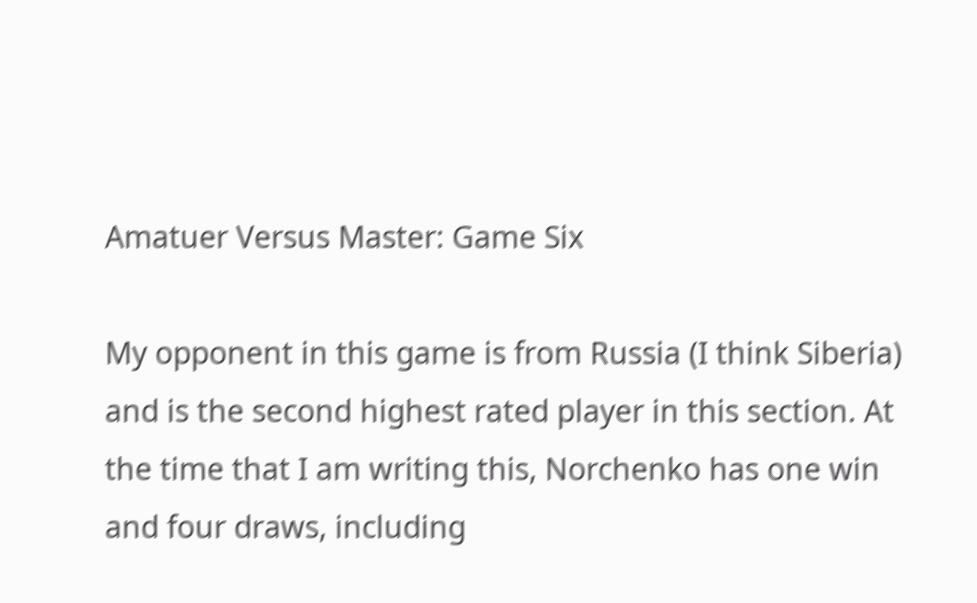Amatuer Versus Master: Game Six

My opponent in this game is from Russia (I think Siberia) and is the second highest rated player in this section. At the time that I am writing this, Norchenko has one win and four draws, including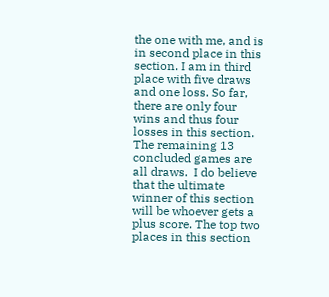the one with me, and is in second place in this section. I am in third place with five draws and one loss. So far, there are only four wins and thus four losses in this section. The remaining 13 concluded games are all draws.  I do believe that the ultimate winner of this section will be whoever gets a plus score. The top two places in this section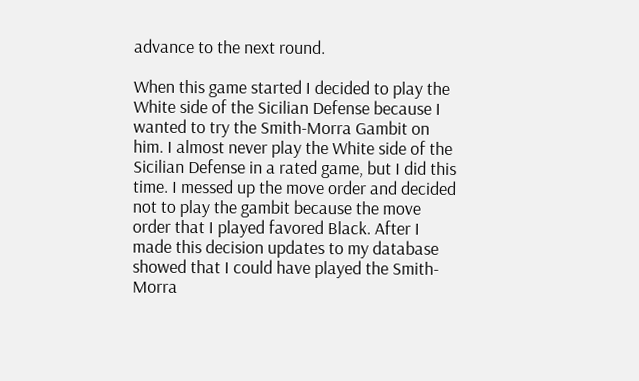advance to the next round.

When this game started I decided to play the White side of the Sicilian Defense because I wanted to try the Smith-Morra Gambit on him. I almost never play the White side of the Sicilian Defense in a rated game, but I did this time. I messed up the move order and decided not to play the gambit because the move order that I played favored Black. After I made this decision updates to my database showed that I could have played the Smith-Morra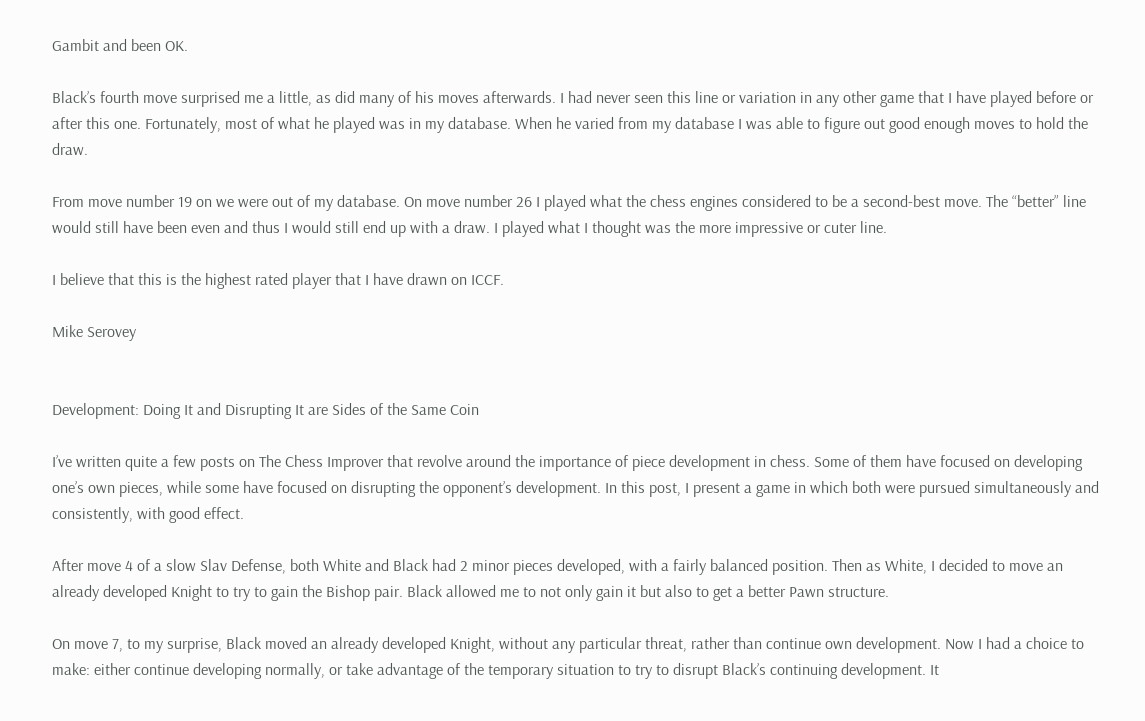Gambit and been OK.

Black’s fourth move surprised me a little, as did many of his moves afterwards. I had never seen this line or variation in any other game that I have played before or after this one. Fortunately, most of what he played was in my database. When he varied from my database I was able to figure out good enough moves to hold the draw.

From move number 19 on we were out of my database. On move number 26 I played what the chess engines considered to be a second-best move. The “better” line would still have been even and thus I would still end up with a draw. I played what I thought was the more impressive or cuter line.

I believe that this is the highest rated player that I have drawn on ICCF.

Mike Serovey


Development: Doing It and Disrupting It are Sides of the Same Coin

I’ve written quite a few posts on The Chess Improver that revolve around the importance of piece development in chess. Some of them have focused on developing one’s own pieces, while some have focused on disrupting the opponent’s development. In this post, I present a game in which both were pursued simultaneously and consistently, with good effect.

After move 4 of a slow Slav Defense, both White and Black had 2 minor pieces developed, with a fairly balanced position. Then as White, I decided to move an already developed Knight to try to gain the Bishop pair. Black allowed me to not only gain it but also to get a better Pawn structure.

On move 7, to my surprise, Black moved an already developed Knight, without any particular threat, rather than continue own development. Now I had a choice to make: either continue developing normally, or take advantage of the temporary situation to try to disrupt Black’s continuing development. It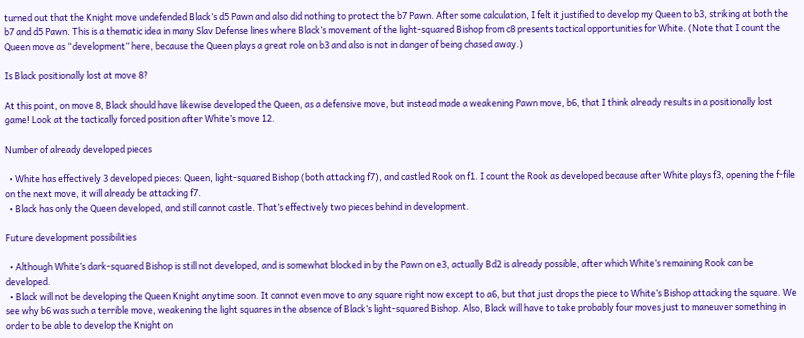turned out that the Knight move undefended Black’s d5 Pawn and also did nothing to protect the b7 Pawn. After some calculation, I felt it justified to develop my Queen to b3, striking at both the b7 and d5 Pawn. This is a thematic idea in many Slav Defense lines where Black’s movement of the light-squared Bishop from c8 presents tactical opportunities for White. (Note that I count the Queen move as “development” here, because the Queen plays a great role on b3 and also is not in danger of being chased away.)

Is Black positionally lost at move 8?

At this point, on move 8, Black should have likewise developed the Queen, as a defensive move, but instead made a weakening Pawn move, b6, that I think already results in a positionally lost game! Look at the tactically forced position after White’s move 12.

Number of already developed pieces

  • White has effectively 3 developed pieces: Queen, light-squared Bishop (both attacking f7), and castled Rook on f1. I count the Rook as developed because after White plays f3, opening the f-file on the next move, it will already be attacking f7.
  • Black has only the Queen developed, and still cannot castle. That’s effectively two pieces behind in development.

Future development possibilities

  • Although White’s dark-squared Bishop is still not developed, and is somewhat blocked in by the Pawn on e3, actually Bd2 is already possible, after which White’s remaining Rook can be developed.
  • Black will not be developing the Queen Knight anytime soon. It cannot even move to any square right now except to a6, but that just drops the piece to White’s Bishop attacking the square. We see why b6 was such a terrible move, weakening the light squares in the absence of Black’s light-squared Bishop. Also, Black will have to take probably four moves just to maneuver something in order to be able to develop the Knight on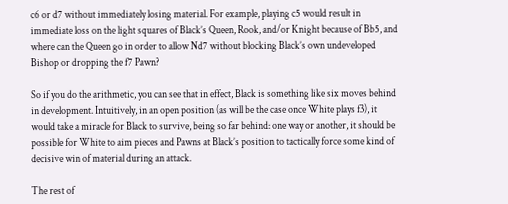c6 or d7 without immediately losing material. For example, playing c5 would result in immediate loss on the light squares of Black’s Queen, Rook, and/or Knight because of Bb5, and where can the Queen go in order to allow Nd7 without blocking Black’s own undeveloped Bishop or dropping the f7 Pawn?

So if you do the arithmetic, you can see that in effect, Black is something like six moves behind in development. Intuitively, in an open position (as will be the case once White plays f3), it would take a miracle for Black to survive, being so far behind: one way or another, it should be possible for White to aim pieces and Pawns at Black’s position to tactically force some kind of decisive win of material during an attack.

The rest of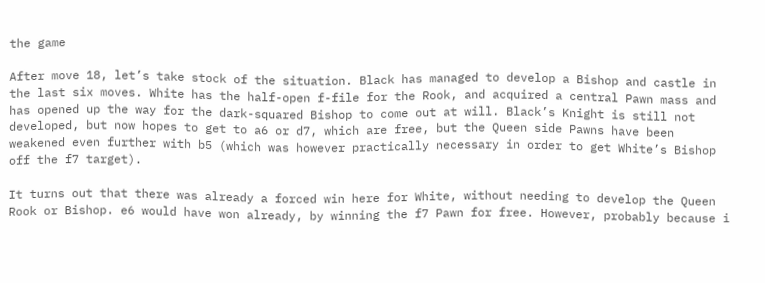the game

After move 18, let’s take stock of the situation. Black has managed to develop a Bishop and castle in the last six moves. White has the half-open f-file for the Rook, and acquired a central Pawn mass and has opened up the way for the dark-squared Bishop to come out at will. Black’s Knight is still not developed, but now hopes to get to a6 or d7, which are free, but the Queen side Pawns have been weakened even further with b5 (which was however practically necessary in order to get White’s Bishop off the f7 target).

It turns out that there was already a forced win here for White, without needing to develop the Queen Rook or Bishop. e6 would have won already, by winning the f7 Pawn for free. However, probably because i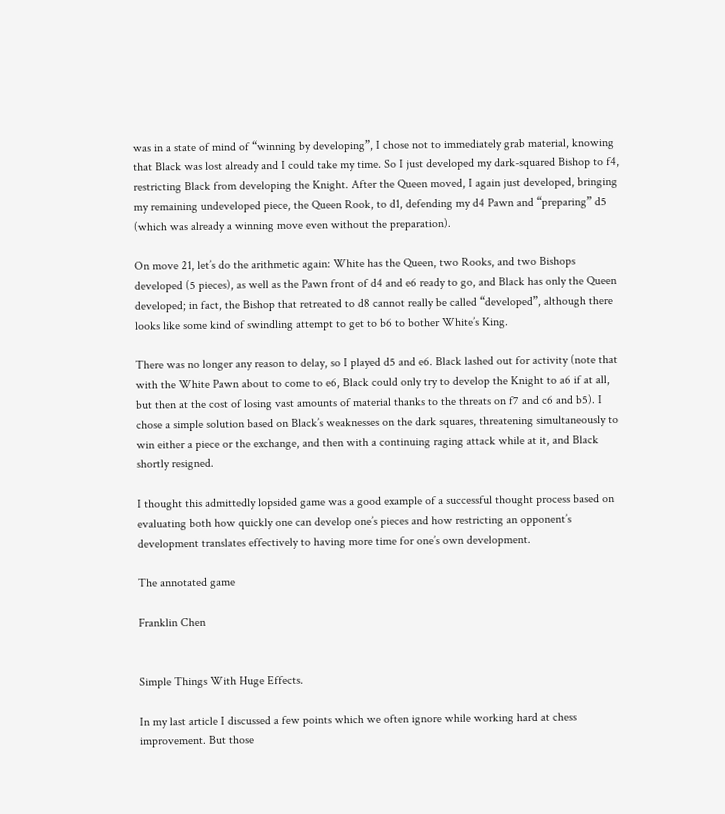was in a state of mind of “winning by developing”, I chose not to immediately grab material, knowing that Black was lost already and I could take my time. So I just developed my dark-squared Bishop to f4, restricting Black from developing the Knight. After the Queen moved, I again just developed, bringing my remaining undeveloped piece, the Queen Rook, to d1, defending my d4 Pawn and “preparing” d5 (which was already a winning move even without the preparation).

On move 21, let’s do the arithmetic again: White has the Queen, two Rooks, and two Bishops developed (5 pieces), as well as the Pawn front of d4 and e6 ready to go, and Black has only the Queen developed; in fact, the Bishop that retreated to d8 cannot really be called “developed”, although there looks like some kind of swindling attempt to get to b6 to bother White’s King.

There was no longer any reason to delay, so I played d5 and e6. Black lashed out for activity (note that with the White Pawn about to come to e6, Black could only try to develop the Knight to a6 if at all, but then at the cost of losing vast amounts of material thanks to the threats on f7 and c6 and b5). I chose a simple solution based on Black’s weaknesses on the dark squares, threatening simultaneously to win either a piece or the exchange, and then with a continuing raging attack while at it, and Black shortly resigned.

I thought this admittedly lopsided game was a good example of a successful thought process based on evaluating both how quickly one can develop one’s pieces and how restricting an opponent’s development translates effectively to having more time for one’s own development.

The annotated game

Franklin Chen


Simple Things With Huge Effects.

In my last article I discussed a few points which we often ignore while working hard at chess improvement. But those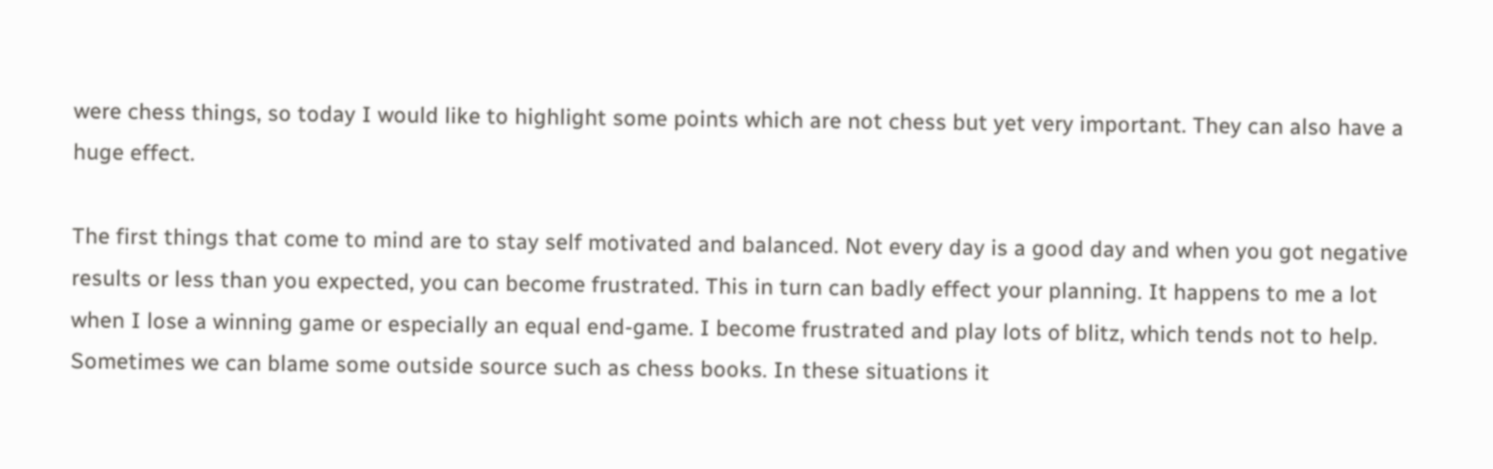were chess things, so today I would like to highlight some points which are not chess but yet very important. They can also have a huge effect.

The first things that come to mind are to stay self motivated and balanced. Not every day is a good day and when you got negative results or less than you expected, you can become frustrated. This in turn can badly effect your planning. It happens to me a lot when I lose a winning game or especially an equal end-game. I become frustrated and play lots of blitz, which tends not to help. Sometimes we can blame some outside source such as chess books. In these situations it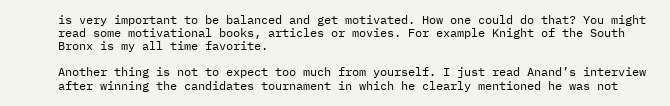is very important to be balanced and get motivated. How one could do that? You might read some motivational books, articles or movies. For example Knight of the South Bronx is my all time favorite.

Another thing is not to expect too much from yourself. I just read Anand’s interview after winning the candidates tournament in which he clearly mentioned he was not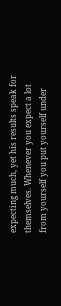expecting much, yet his results speak for themselves. Whenever you expect a lot from yourself you put yourself under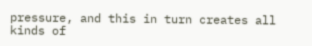pressure, and this in turn creates all kinds of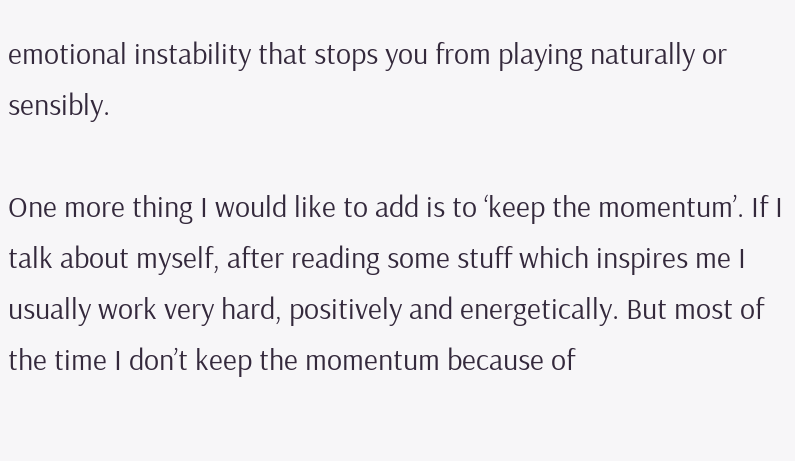emotional instability that stops you from playing naturally or sensibly.

One more thing I would like to add is to ‘keep the momentum’. If I talk about myself, after reading some stuff which inspires me I usually work very hard, positively and energetically. But most of the time I don’t keep the momentum because of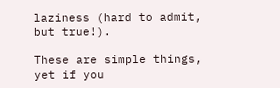laziness (hard to admit, but true!).

These are simple things, yet if you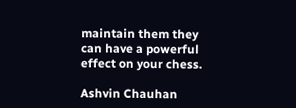maintain them they can have a powerful effect on your chess.

Ashvin Chauhan